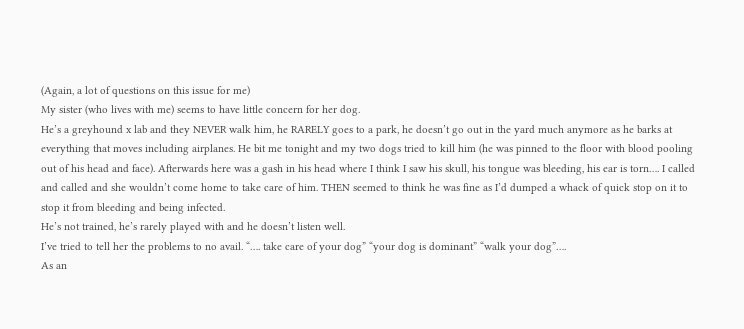(Again, a lot of questions on this issue for me)
My sister (who lives with me) seems to have little concern for her dog.
He’s a greyhound x lab and they NEVER walk him, he RARELY goes to a park, he doesn’t go out in the yard much anymore as he barks at everything that moves including airplanes. He bit me tonight and my two dogs tried to kill him (he was pinned to the floor with blood pooling out of his head and face). Afterwards here was a gash in his head where I think I saw his skull, his tongue was bleeding, his ear is torn…. I called and called and she wouldn’t come home to take care of him. THEN seemed to think he was fine as I’d dumped a whack of quick stop on it to stop it from bleeding and being infected.
He’s not trained, he’s rarely played with and he doesn’t listen well.
I’ve tried to tell her the problems to no avail. “…. take care of your dog” “your dog is dominant” “walk your dog”….
As an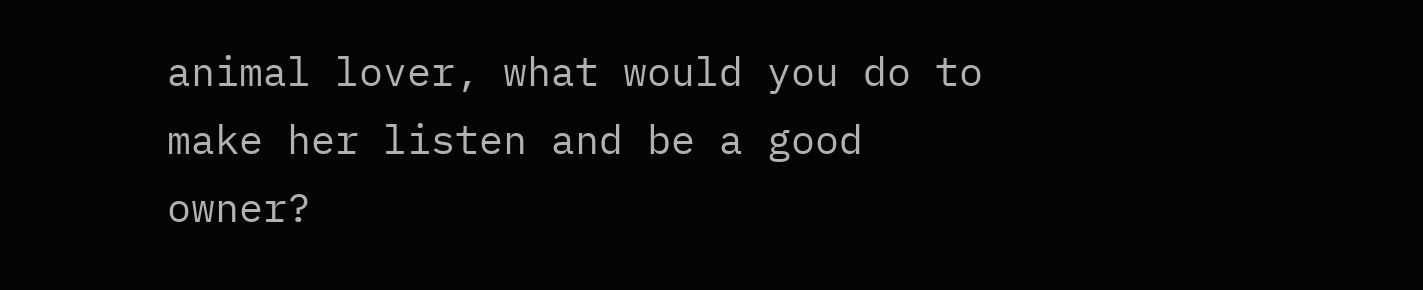animal lover, what would you do to make her listen and be a good owner?